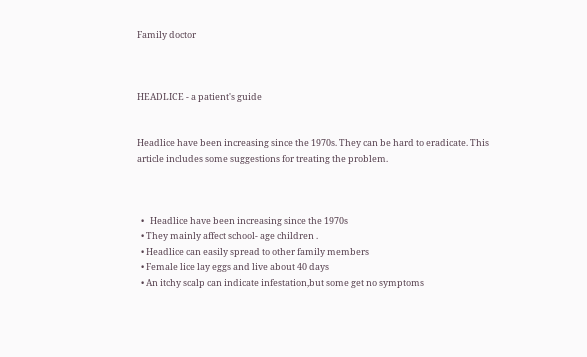Family doctor



HEADLICE - a patient's guide


Headlice have been increasing since the 1970s. They can be hard to eradicate. This article includes some suggestions for treating the problem.



  •   Headlice have been increasing since the 1970s
  • They mainly affect school- age children .
  • Headlice can easily spread to other family members
  • Female lice lay eggs and live about 40 days
  • An itchy scalp can indicate infestation,but some get no symptoms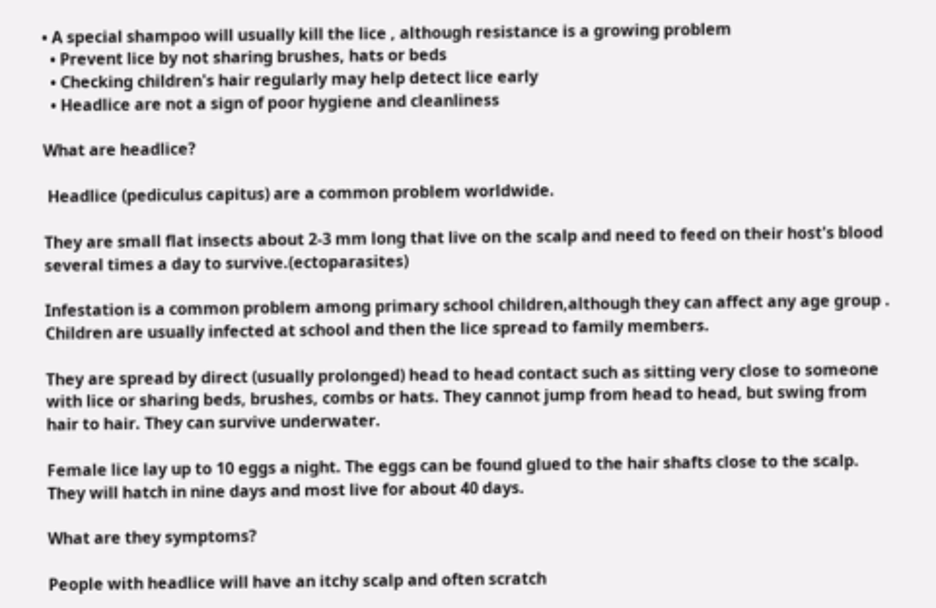• A special shampoo will usually kill the lice , although resistance is a growing problem
  • Prevent lice by not sharing brushes, hats or beds
  • Checking children's hair regularly may help detect lice early
  • Headlice are not a sign of poor hygiene and cleanliness

What are headlice?

 Headlice (pediculus capitus) are a common problem worldwide.

They are small flat insects about 2-3 mm long that live on the scalp and need to feed on their host's blood several times a day to survive.(ectoparasites)

Infestation is a common problem among primary school children,although they can affect any age group . Children are usually infected at school and then the lice spread to family members.

They are spread by direct (usually prolonged) head to head contact such as sitting very close to someone with lice or sharing beds, brushes, combs or hats. They cannot jump from head to head, but swing from hair to hair. They can survive underwater.

Female lice lay up to 10 eggs a night. The eggs can be found glued to the hair shafts close to the scalp. They will hatch in nine days and most live for about 40 days.

What are they symptoms?

People with headlice will have an itchy scalp and often scratch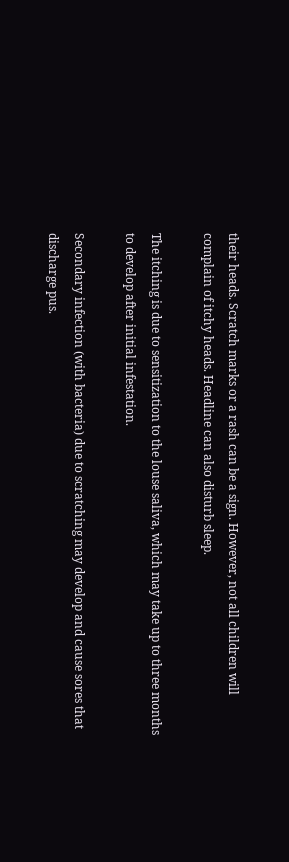their heads. Scratch marks or a rash can be a sign. However, not all children will complain of itchy heads. Headline can also disturb sleep.

The itching is due to sensitization to the louse saliva, which may take up to three months to develop after initial infestation.

Secondary infection (with bacteria) due to scratching may develop and cause sores that discharge pus.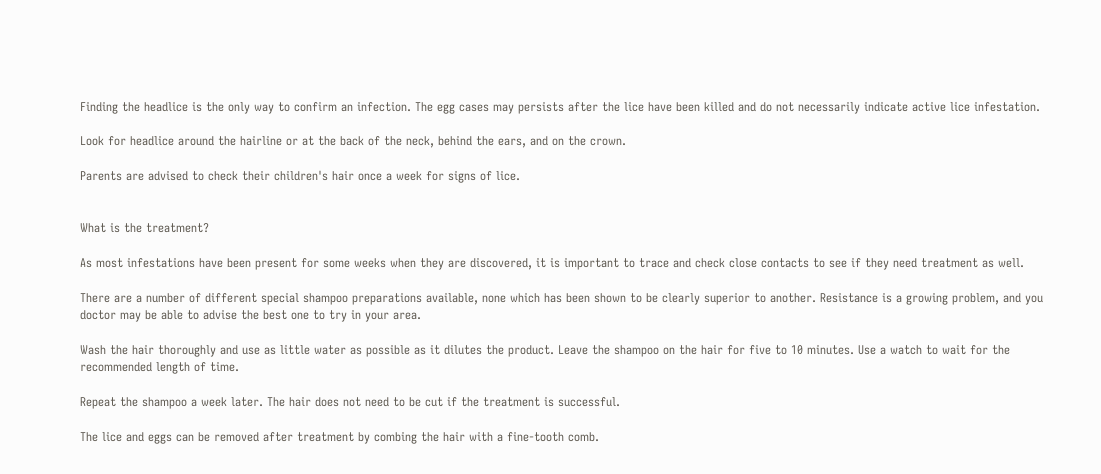Finding the headlice is the only way to confirm an infection. The egg cases may persists after the lice have been killed and do not necessarily indicate active lice infestation.

Look for headlice around the hairline or at the back of the neck, behind the ears, and on the crown.

Parents are advised to check their children's hair once a week for signs of lice.


What is the treatment?

As most infestations have been present for some weeks when they are discovered, it is important to trace and check close contacts to see if they need treatment as well.

There are a number of different special shampoo preparations available, none which has been shown to be clearly superior to another. Resistance is a growing problem, and you doctor may be able to advise the best one to try in your area.

Wash the hair thoroughly and use as little water as possible as it dilutes the product. Leave the shampoo on the hair for five to 10 minutes. Use a watch to wait for the recommended length of time.

Repeat the shampoo a week later. The hair does not need to be cut if the treatment is successful.

The lice and eggs can be removed after treatment by combing the hair with a fine-tooth comb.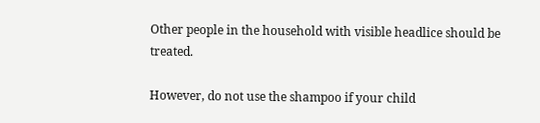Other people in the household with visible headlice should be treated.

However, do not use the shampoo if your child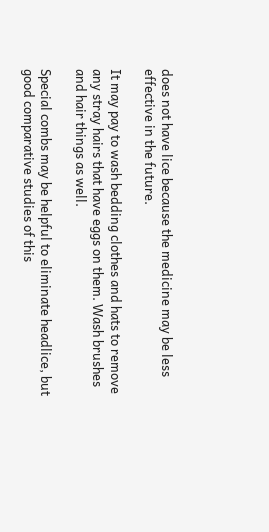does not have lice because the medicine may be less effective in the future.

It may pay to wash bedding clothes and hats to remove any stray hairs that have eggs on them. Wash brushes and hair things as well.

Special combs may be helpful to eliminate headlice, but good comparative studies of this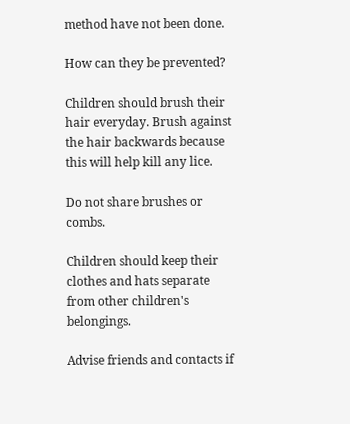method have not been done.

How can they be prevented?

Children should brush their hair everyday. Brush against the hair backwards because this will help kill any lice.

Do not share brushes or combs.

Children should keep their clothes and hats separate from other children's belongings.

Advise friends and contacts if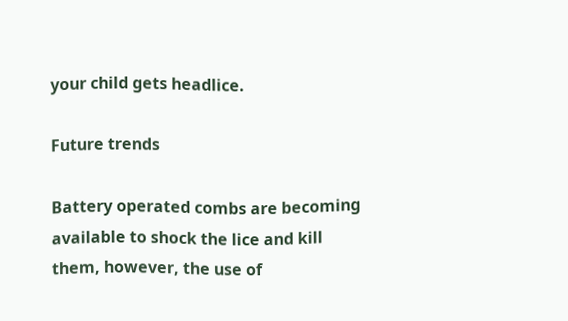your child gets headlice.

Future trends

Battery operated combs are becoming available to shock the lice and kill them, however, the use of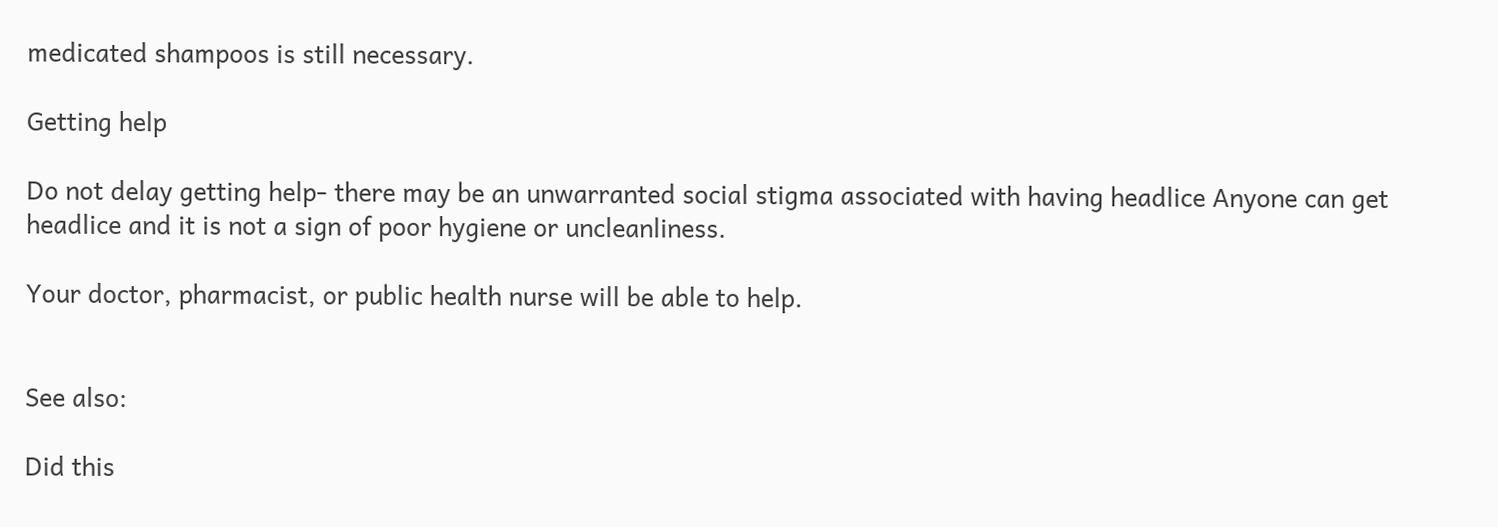medicated shampoos is still necessary.

Getting help

Do not delay getting help- there may be an unwarranted social stigma associated with having headlice Anyone can get headlice and it is not a sign of poor hygiene or uncleanliness.

Your doctor, pharmacist, or public health nurse will be able to help.


See also:

Did this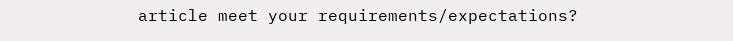article meet your requirements/expectations?